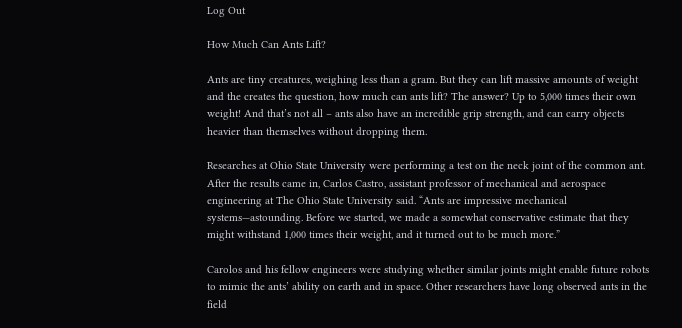Log Out

How Much Can Ants Lift?

Ants are tiny creatures, weighing less than a gram. But they can lift massive amounts of weight and the creates the question, how much can ants lift? The answer? Up to 5,000 times their own weight! And that’s not all – ants also have an incredible grip strength, and can carry objects heavier than themselves without dropping them.

Researches at Ohio State University were performing a test on the neck joint of the common ant. After the results came in, Carlos Castro, assistant professor of mechanical and aerospace engineering at The Ohio State University said. “Ants are impressive mechanical systems—astounding. Before we started, we made a somewhat conservative estimate that they might withstand 1,000 times their weight, and it turned out to be much more.”

Carolos and his fellow engineers were studying whether similar joints might enable future robots to mimic the ants’ ability on earth and in space. Other researchers have long observed ants in the field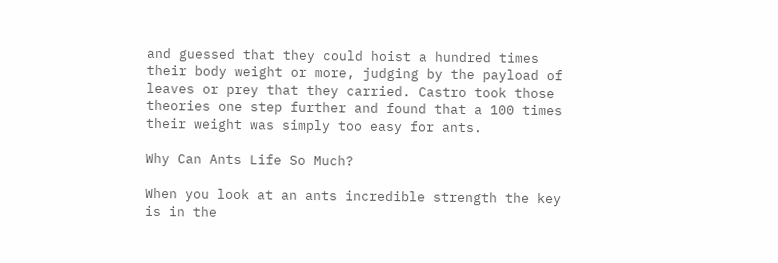and guessed that they could hoist a hundred times their body weight or more, judging by the payload of leaves or prey that they carried. Castro took those theories one step further and found that a 100 times their weight was simply too easy for ants.

Why Can Ants Life So Much?

When you look at an ants incredible strength the key is in the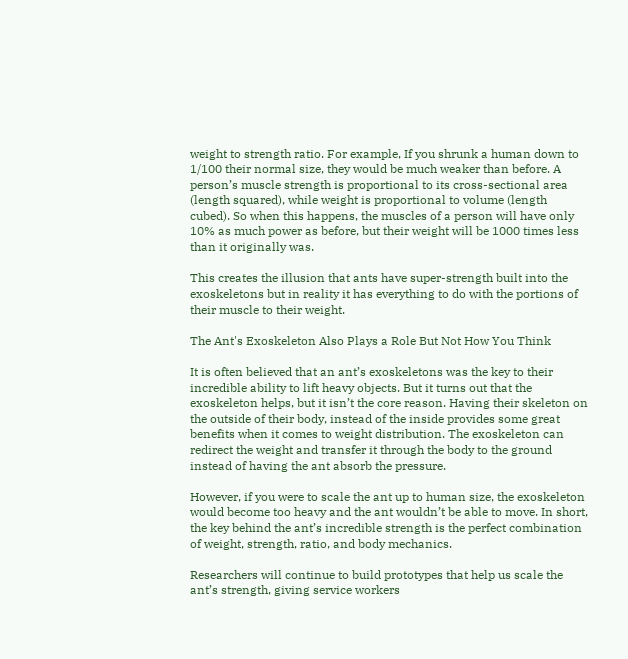weight to strength ratio. For example, If you shrunk a human down to 1/100 their normal size, they would be much weaker than before. A person’s muscle strength is proportional to its cross-sectional area (length squared), while weight is proportional to volume (length cubed). So when this happens, the muscles of a person will have only 10% as much power as before, but their weight will be 1000 times less than it originally was.

This creates the illusion that ants have super-strength built into the exoskeletons but in reality it has everything to do with the portions of their muscle to their weight.

The Ant's Exoskeleton Also Plays a Role But Not How You Think

It is often believed that an ant’s exoskeletons was the key to their incredible ability to lift heavy objects. But it turns out that the exoskeleton helps, but it isn’t the core reason. Having their skeleton on the outside of their body, instead of the inside provides some great benefits when it comes to weight distribution. The exoskeleton can redirect the weight and transfer it through the body to the ground instead of having the ant absorb the pressure.

However, if you were to scale the ant up to human size, the exoskeleton would become too heavy and the ant wouldn’t be able to move. In short, the key behind the ant’s incredible strength is the perfect combination of weight, strength, ratio, and body mechanics.

Researchers will continue to build prototypes that help us scale the ant’s strength, giving service workers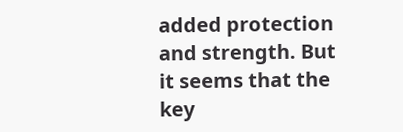added protection and strength. But it seems that the key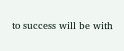to success will be with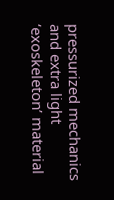pressurized mechanics and extra light ‘exoskeleton’ material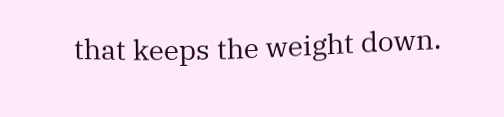that keeps the weight down.